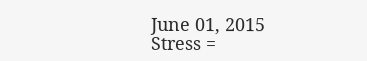June 01, 2015
Stress =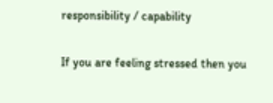responsibility / capability

If you are feeling stressed then you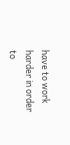have to work harder in order to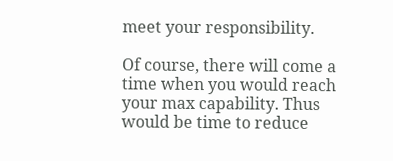meet your responsibility.

Of course, there will come a time when you would reach your max capability. Thus would be time to reduce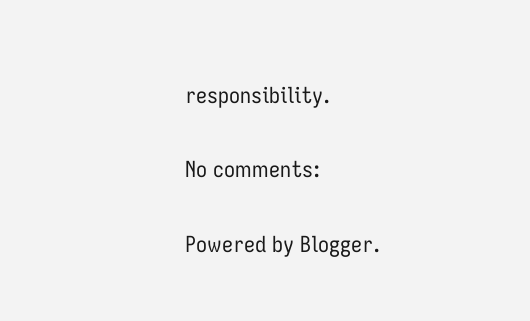responsibility.

No comments:

Powered by Blogger.